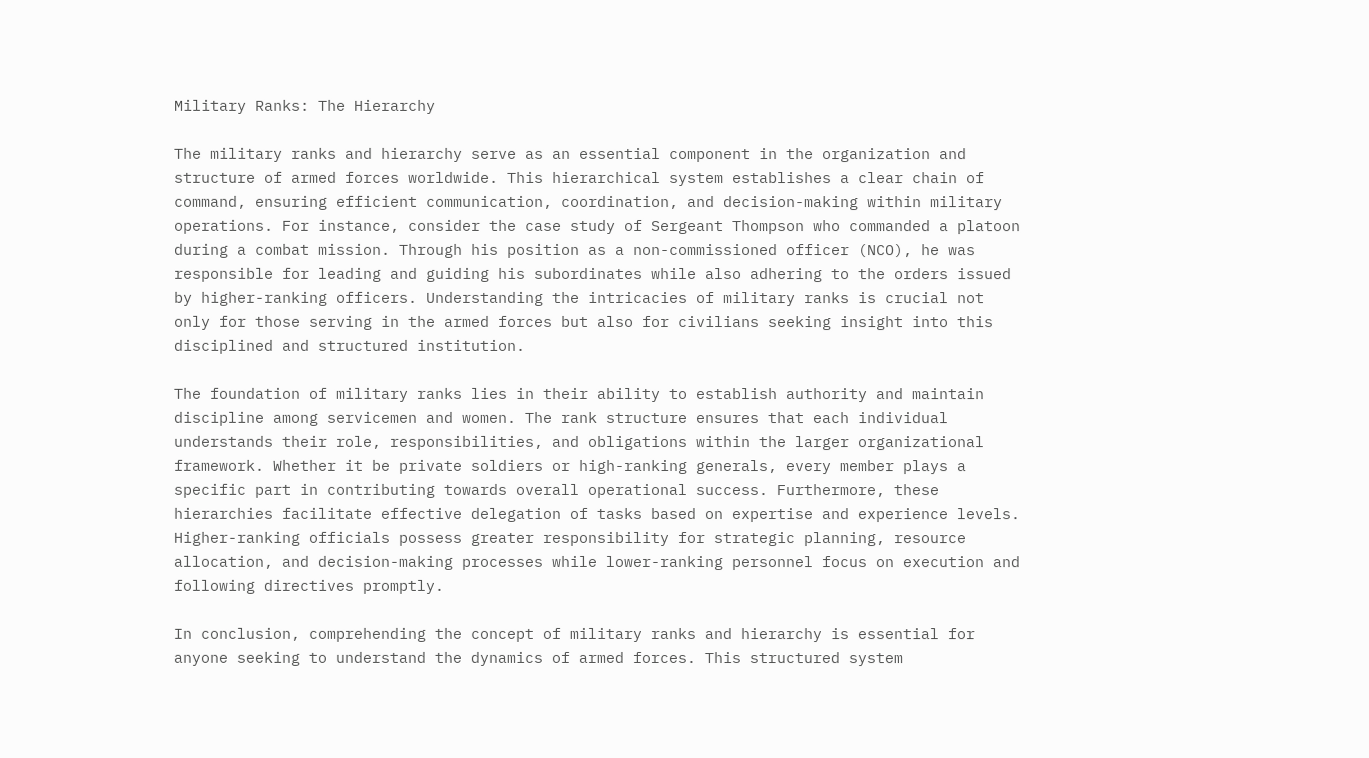Military Ranks: The Hierarchy

The military ranks and hierarchy serve as an essential component in the organization and structure of armed forces worldwide. This hierarchical system establishes a clear chain of command, ensuring efficient communication, coordination, and decision-making within military operations. For instance, consider the case study of Sergeant Thompson who commanded a platoon during a combat mission. Through his position as a non-commissioned officer (NCO), he was responsible for leading and guiding his subordinates while also adhering to the orders issued by higher-ranking officers. Understanding the intricacies of military ranks is crucial not only for those serving in the armed forces but also for civilians seeking insight into this disciplined and structured institution.

The foundation of military ranks lies in their ability to establish authority and maintain discipline among servicemen and women. The rank structure ensures that each individual understands their role, responsibilities, and obligations within the larger organizational framework. Whether it be private soldiers or high-ranking generals, every member plays a specific part in contributing towards overall operational success. Furthermore, these hierarchies facilitate effective delegation of tasks based on expertise and experience levels. Higher-ranking officials possess greater responsibility for strategic planning, resource allocation, and decision-making processes while lower-ranking personnel focus on execution and following directives promptly.

In conclusion, comprehending the concept of military ranks and hierarchy is essential for anyone seeking to understand the dynamics of armed forces. This structured system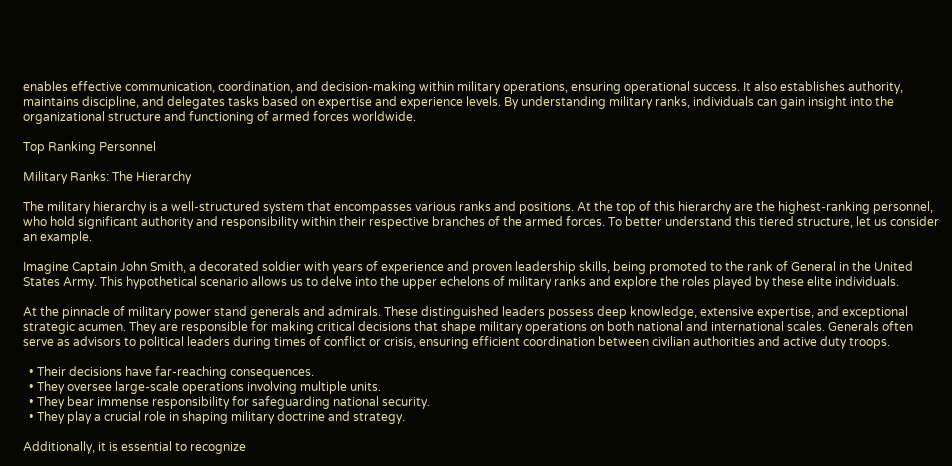enables effective communication, coordination, and decision-making within military operations, ensuring operational success. It also establishes authority, maintains discipline, and delegates tasks based on expertise and experience levels. By understanding military ranks, individuals can gain insight into the organizational structure and functioning of armed forces worldwide.

Top Ranking Personnel

Military Ranks: The Hierarchy

The military hierarchy is a well-structured system that encompasses various ranks and positions. At the top of this hierarchy are the highest-ranking personnel, who hold significant authority and responsibility within their respective branches of the armed forces. To better understand this tiered structure, let us consider an example.

Imagine Captain John Smith, a decorated soldier with years of experience and proven leadership skills, being promoted to the rank of General in the United States Army. This hypothetical scenario allows us to delve into the upper echelons of military ranks and explore the roles played by these elite individuals.

At the pinnacle of military power stand generals and admirals. These distinguished leaders possess deep knowledge, extensive expertise, and exceptional strategic acumen. They are responsible for making critical decisions that shape military operations on both national and international scales. Generals often serve as advisors to political leaders during times of conflict or crisis, ensuring efficient coordination between civilian authorities and active duty troops.

  • Their decisions have far-reaching consequences.
  • They oversee large-scale operations involving multiple units.
  • They bear immense responsibility for safeguarding national security.
  • They play a crucial role in shaping military doctrine and strategy.

Additionally, it is essential to recognize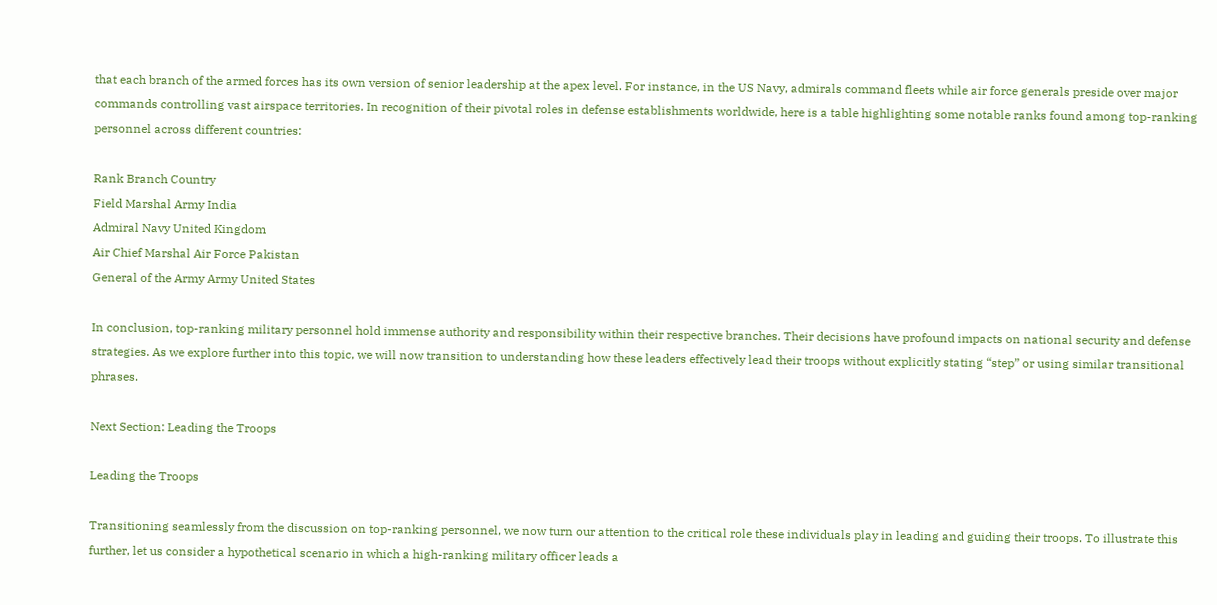that each branch of the armed forces has its own version of senior leadership at the apex level. For instance, in the US Navy, admirals command fleets while air force generals preside over major commands controlling vast airspace territories. In recognition of their pivotal roles in defense establishments worldwide, here is a table highlighting some notable ranks found among top-ranking personnel across different countries:

Rank Branch Country
Field Marshal Army India
Admiral Navy United Kingdom
Air Chief Marshal Air Force Pakistan
General of the Army Army United States

In conclusion, top-ranking military personnel hold immense authority and responsibility within their respective branches. Their decisions have profound impacts on national security and defense strategies. As we explore further into this topic, we will now transition to understanding how these leaders effectively lead their troops without explicitly stating “step” or using similar transitional phrases.

Next Section: Leading the Troops

Leading the Troops

Transitioning seamlessly from the discussion on top-ranking personnel, we now turn our attention to the critical role these individuals play in leading and guiding their troops. To illustrate this further, let us consider a hypothetical scenario in which a high-ranking military officer leads a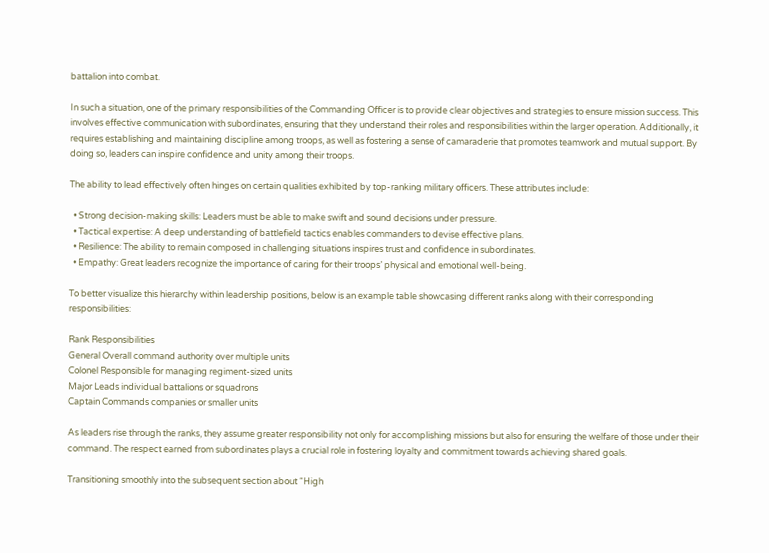battalion into combat.

In such a situation, one of the primary responsibilities of the Commanding Officer is to provide clear objectives and strategies to ensure mission success. This involves effective communication with subordinates, ensuring that they understand their roles and responsibilities within the larger operation. Additionally, it requires establishing and maintaining discipline among troops, as well as fostering a sense of camaraderie that promotes teamwork and mutual support. By doing so, leaders can inspire confidence and unity among their troops.

The ability to lead effectively often hinges on certain qualities exhibited by top-ranking military officers. These attributes include:

  • Strong decision-making skills: Leaders must be able to make swift and sound decisions under pressure.
  • Tactical expertise: A deep understanding of battlefield tactics enables commanders to devise effective plans.
  • Resilience: The ability to remain composed in challenging situations inspires trust and confidence in subordinates.
  • Empathy: Great leaders recognize the importance of caring for their troops’ physical and emotional well-being.

To better visualize this hierarchy within leadership positions, below is an example table showcasing different ranks along with their corresponding responsibilities:

Rank Responsibilities
General Overall command authority over multiple units
Colonel Responsible for managing regiment-sized units
Major Leads individual battalions or squadrons
Captain Commands companies or smaller units

As leaders rise through the ranks, they assume greater responsibility not only for accomplishing missions but also for ensuring the welfare of those under their command. The respect earned from subordinates plays a crucial role in fostering loyalty and commitment towards achieving shared goals.

Transitioning smoothly into the subsequent section about “High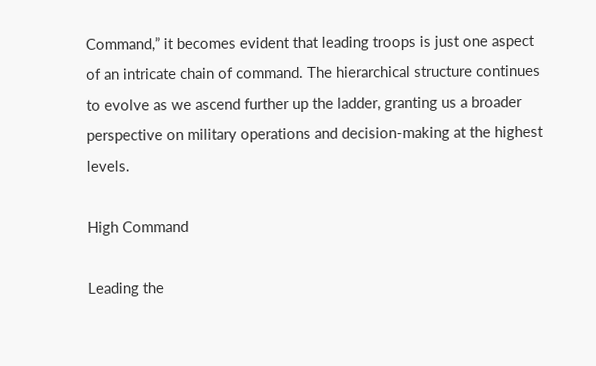Command,” it becomes evident that leading troops is just one aspect of an intricate chain of command. The hierarchical structure continues to evolve as we ascend further up the ladder, granting us a broader perspective on military operations and decision-making at the highest levels.

High Command

Leading the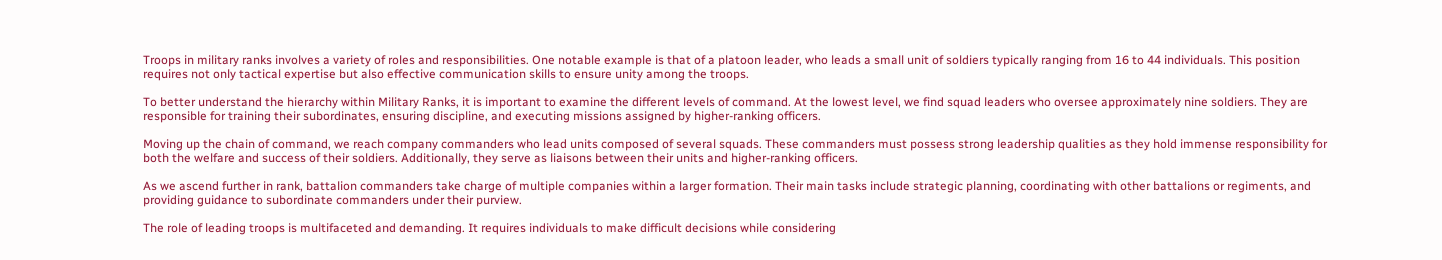Troops in military ranks involves a variety of roles and responsibilities. One notable example is that of a platoon leader, who leads a small unit of soldiers typically ranging from 16 to 44 individuals. This position requires not only tactical expertise but also effective communication skills to ensure unity among the troops.

To better understand the hierarchy within Military Ranks, it is important to examine the different levels of command. At the lowest level, we find squad leaders who oversee approximately nine soldiers. They are responsible for training their subordinates, ensuring discipline, and executing missions assigned by higher-ranking officers.

Moving up the chain of command, we reach company commanders who lead units composed of several squads. These commanders must possess strong leadership qualities as they hold immense responsibility for both the welfare and success of their soldiers. Additionally, they serve as liaisons between their units and higher-ranking officers.

As we ascend further in rank, battalion commanders take charge of multiple companies within a larger formation. Their main tasks include strategic planning, coordinating with other battalions or regiments, and providing guidance to subordinate commanders under their purview.

The role of leading troops is multifaceted and demanding. It requires individuals to make difficult decisions while considering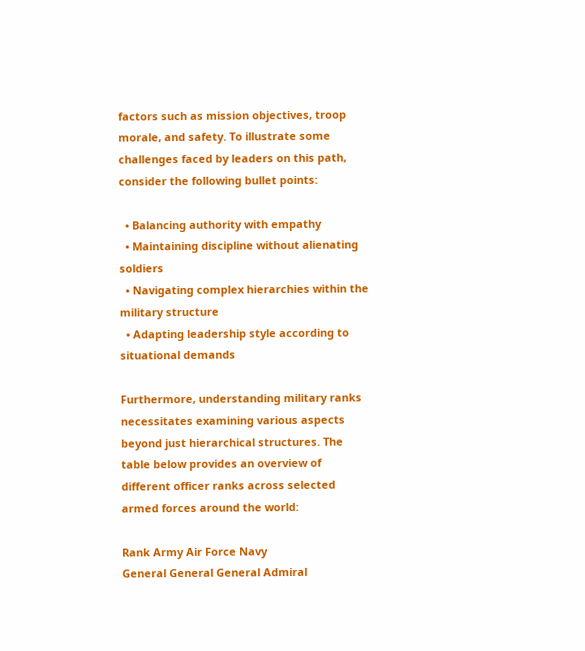factors such as mission objectives, troop morale, and safety. To illustrate some challenges faced by leaders on this path, consider the following bullet points:

  • Balancing authority with empathy
  • Maintaining discipline without alienating soldiers
  • Navigating complex hierarchies within the military structure
  • Adapting leadership style according to situational demands

Furthermore, understanding military ranks necessitates examining various aspects beyond just hierarchical structures. The table below provides an overview of different officer ranks across selected armed forces around the world:

Rank Army Air Force Navy
General General General Admiral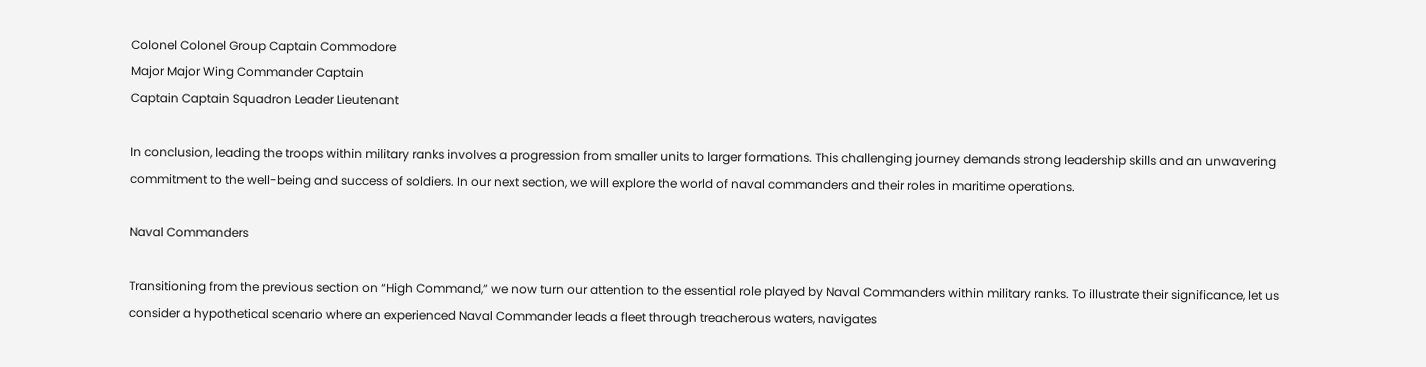Colonel Colonel Group Captain Commodore
Major Major Wing Commander Captain
Captain Captain Squadron Leader Lieutenant

In conclusion, leading the troops within military ranks involves a progression from smaller units to larger formations. This challenging journey demands strong leadership skills and an unwavering commitment to the well-being and success of soldiers. In our next section, we will explore the world of naval commanders and their roles in maritime operations.

Naval Commanders

Transitioning from the previous section on “High Command,” we now turn our attention to the essential role played by Naval Commanders within military ranks. To illustrate their significance, let us consider a hypothetical scenario where an experienced Naval Commander leads a fleet through treacherous waters, navigates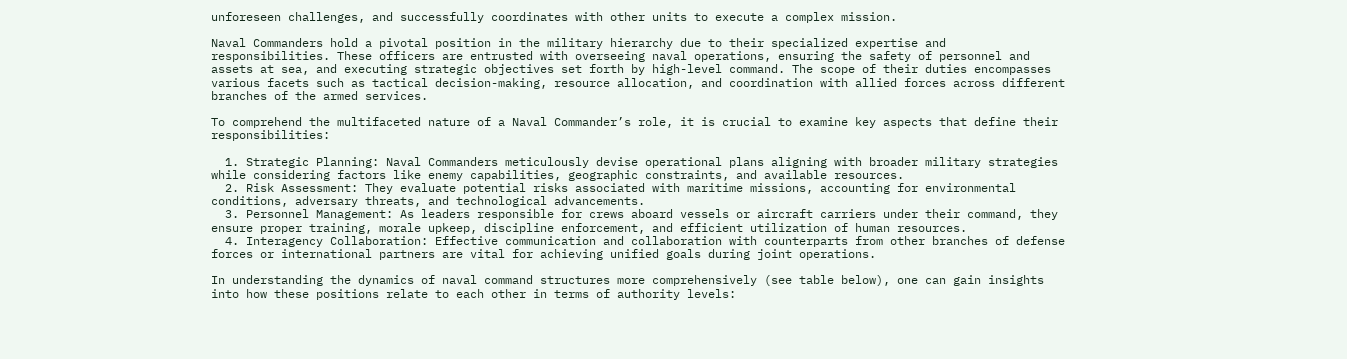unforeseen challenges, and successfully coordinates with other units to execute a complex mission.

Naval Commanders hold a pivotal position in the military hierarchy due to their specialized expertise and responsibilities. These officers are entrusted with overseeing naval operations, ensuring the safety of personnel and assets at sea, and executing strategic objectives set forth by high-level command. The scope of their duties encompasses various facets such as tactical decision-making, resource allocation, and coordination with allied forces across different branches of the armed services.

To comprehend the multifaceted nature of a Naval Commander’s role, it is crucial to examine key aspects that define their responsibilities:

  1. Strategic Planning: Naval Commanders meticulously devise operational plans aligning with broader military strategies while considering factors like enemy capabilities, geographic constraints, and available resources.
  2. Risk Assessment: They evaluate potential risks associated with maritime missions, accounting for environmental conditions, adversary threats, and technological advancements.
  3. Personnel Management: As leaders responsible for crews aboard vessels or aircraft carriers under their command, they ensure proper training, morale upkeep, discipline enforcement, and efficient utilization of human resources.
  4. Interagency Collaboration: Effective communication and collaboration with counterparts from other branches of defense forces or international partners are vital for achieving unified goals during joint operations.

In understanding the dynamics of naval command structures more comprehensively (see table below), one can gain insights into how these positions relate to each other in terms of authority levels: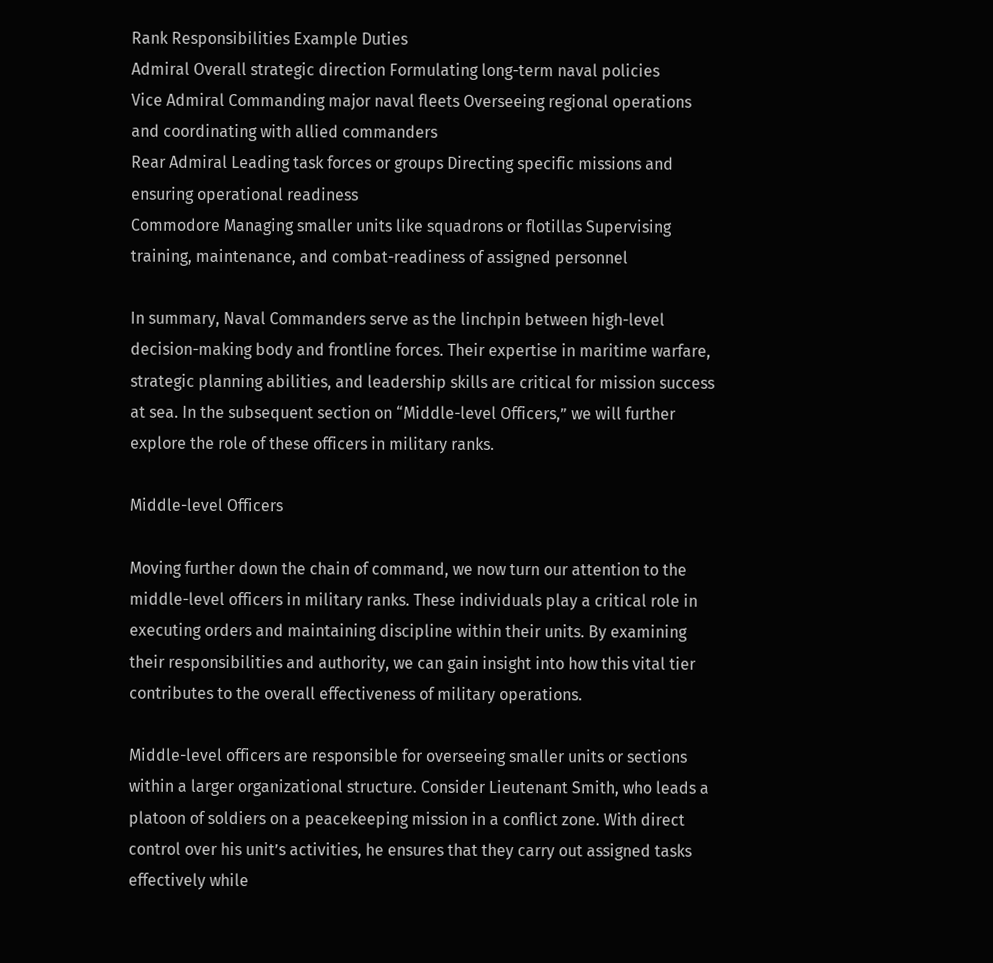Rank Responsibilities Example Duties
Admiral Overall strategic direction Formulating long-term naval policies
Vice Admiral Commanding major naval fleets Overseeing regional operations and coordinating with allied commanders
Rear Admiral Leading task forces or groups Directing specific missions and ensuring operational readiness
Commodore Managing smaller units like squadrons or flotillas Supervising training, maintenance, and combat-readiness of assigned personnel

In summary, Naval Commanders serve as the linchpin between high-level decision-making body and frontline forces. Their expertise in maritime warfare, strategic planning abilities, and leadership skills are critical for mission success at sea. In the subsequent section on “Middle-level Officers,” we will further explore the role of these officers in military ranks.

Middle-level Officers

Moving further down the chain of command, we now turn our attention to the middle-level officers in military ranks. These individuals play a critical role in executing orders and maintaining discipline within their units. By examining their responsibilities and authority, we can gain insight into how this vital tier contributes to the overall effectiveness of military operations.

Middle-level officers are responsible for overseeing smaller units or sections within a larger organizational structure. Consider Lieutenant Smith, who leads a platoon of soldiers on a peacekeeping mission in a conflict zone. With direct control over his unit’s activities, he ensures that they carry out assigned tasks effectively while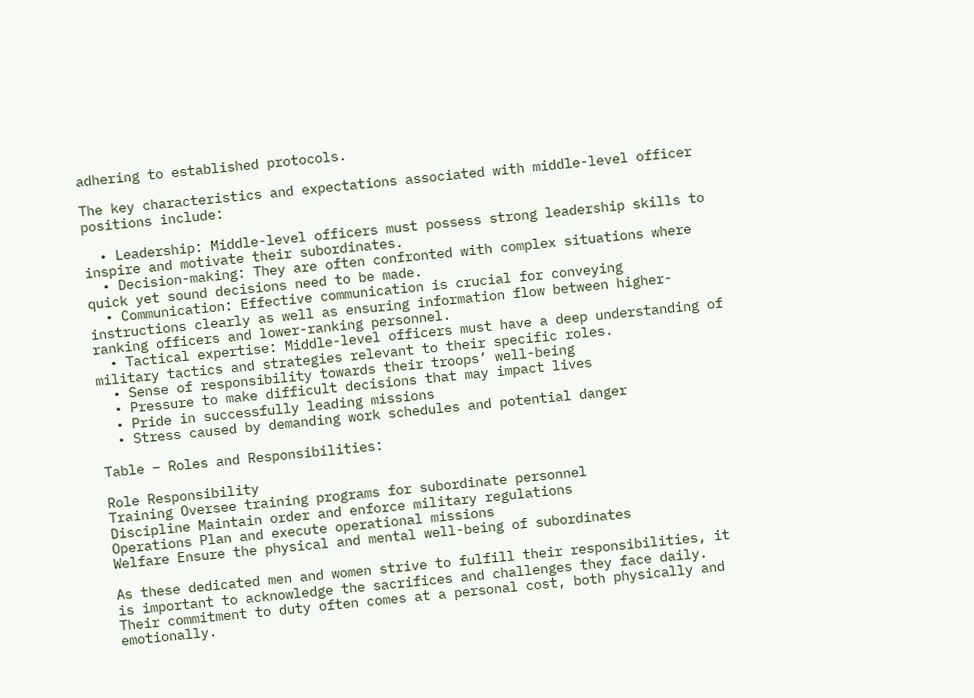adhering to established protocols.

The key characteristics and expectations associated with middle-level officer positions include:

  • Leadership: Middle-level officers must possess strong leadership skills to inspire and motivate their subordinates.
  • Decision-making: They are often confronted with complex situations where quick yet sound decisions need to be made.
  • Communication: Effective communication is crucial for conveying instructions clearly as well as ensuring information flow between higher-ranking officers and lower-ranking personnel.
  • Tactical expertise: Middle-level officers must have a deep understanding of military tactics and strategies relevant to their specific roles.
  • Sense of responsibility towards their troops’ well-being
  • Pressure to make difficult decisions that may impact lives
  • Pride in successfully leading missions
  • Stress caused by demanding work schedules and potential danger

Table – Roles and Responsibilities:

Role Responsibility
Training Oversee training programs for subordinate personnel
Discipline Maintain order and enforce military regulations
Operations Plan and execute operational missions
Welfare Ensure the physical and mental well-being of subordinates

As these dedicated men and women strive to fulfill their responsibilities, it is important to acknowledge the sacrifices and challenges they face daily. Their commitment to duty often comes at a personal cost, both physically and emotionally.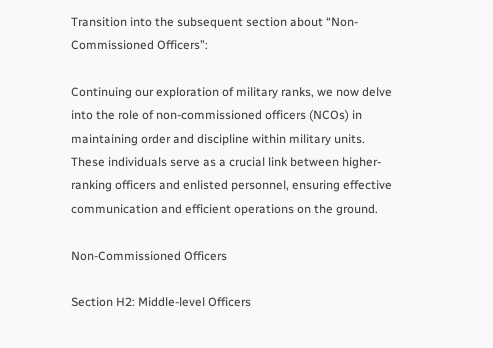Transition into the subsequent section about “Non-Commissioned Officers”:

Continuing our exploration of military ranks, we now delve into the role of non-commissioned officers (NCOs) in maintaining order and discipline within military units. These individuals serve as a crucial link between higher-ranking officers and enlisted personnel, ensuring effective communication and efficient operations on the ground.

Non-Commissioned Officers

Section H2: Middle-level Officers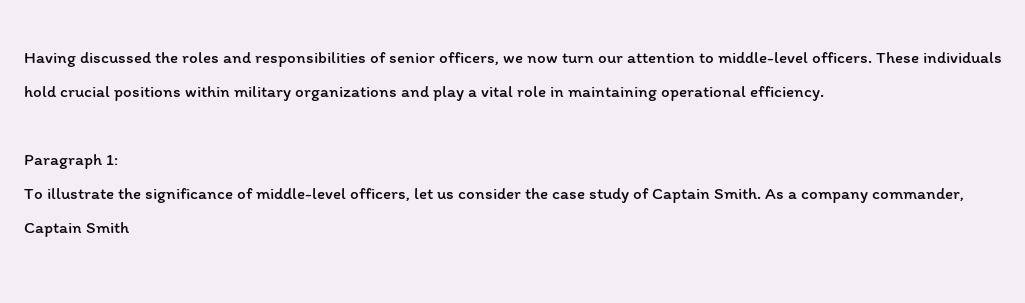Having discussed the roles and responsibilities of senior officers, we now turn our attention to middle-level officers. These individuals hold crucial positions within military organizations and play a vital role in maintaining operational efficiency.

Paragraph 1:
To illustrate the significance of middle-level officers, let us consider the case study of Captain Smith. As a company commander, Captain Smith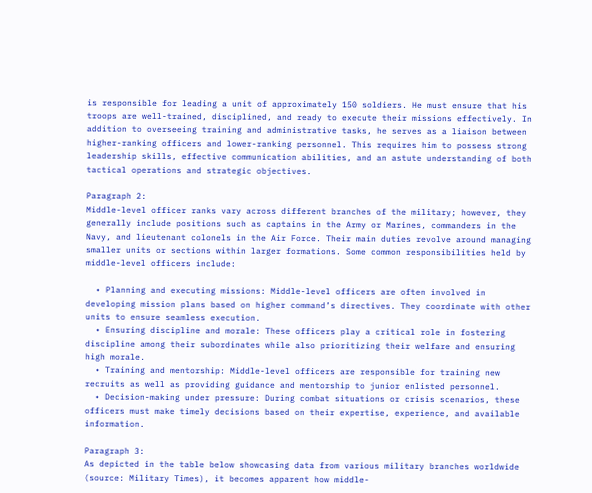is responsible for leading a unit of approximately 150 soldiers. He must ensure that his troops are well-trained, disciplined, and ready to execute their missions effectively. In addition to overseeing training and administrative tasks, he serves as a liaison between higher-ranking officers and lower-ranking personnel. This requires him to possess strong leadership skills, effective communication abilities, and an astute understanding of both tactical operations and strategic objectives.

Paragraph 2:
Middle-level officer ranks vary across different branches of the military; however, they generally include positions such as captains in the Army or Marines, commanders in the Navy, and lieutenant colonels in the Air Force. Their main duties revolve around managing smaller units or sections within larger formations. Some common responsibilities held by middle-level officers include:

  • Planning and executing missions: Middle-level officers are often involved in developing mission plans based on higher command’s directives. They coordinate with other units to ensure seamless execution.
  • Ensuring discipline and morale: These officers play a critical role in fostering discipline among their subordinates while also prioritizing their welfare and ensuring high morale.
  • Training and mentorship: Middle-level officers are responsible for training new recruits as well as providing guidance and mentorship to junior enlisted personnel.
  • Decision-making under pressure: During combat situations or crisis scenarios, these officers must make timely decisions based on their expertise, experience, and available information.

Paragraph 3:
As depicted in the table below showcasing data from various military branches worldwide (source: Military Times), it becomes apparent how middle-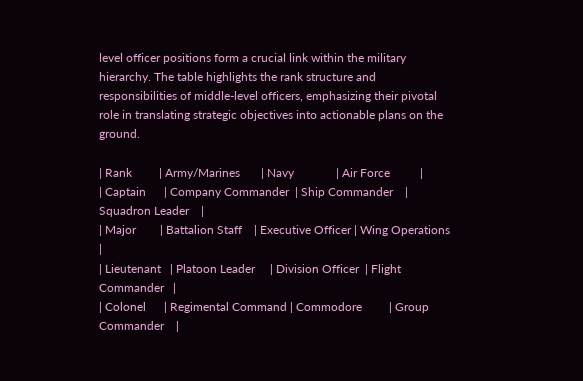level officer positions form a crucial link within the military hierarchy. The table highlights the rank structure and responsibilities of middle-level officers, emphasizing their pivotal role in translating strategic objectives into actionable plans on the ground.

| Rank         | Army/Marines       | Navy              | Air Force          |
| Captain      | Company Commander  | Ship Commander    | Squadron Leader    |
| Major        | Battalion Staff    | Executive Officer | Wing Operations    |
| Lieutenant   | Platoon Leader     | Division Officer  | Flight Commander   |
| Colonel      | Regimental Command | Commodore         | Group Commander    |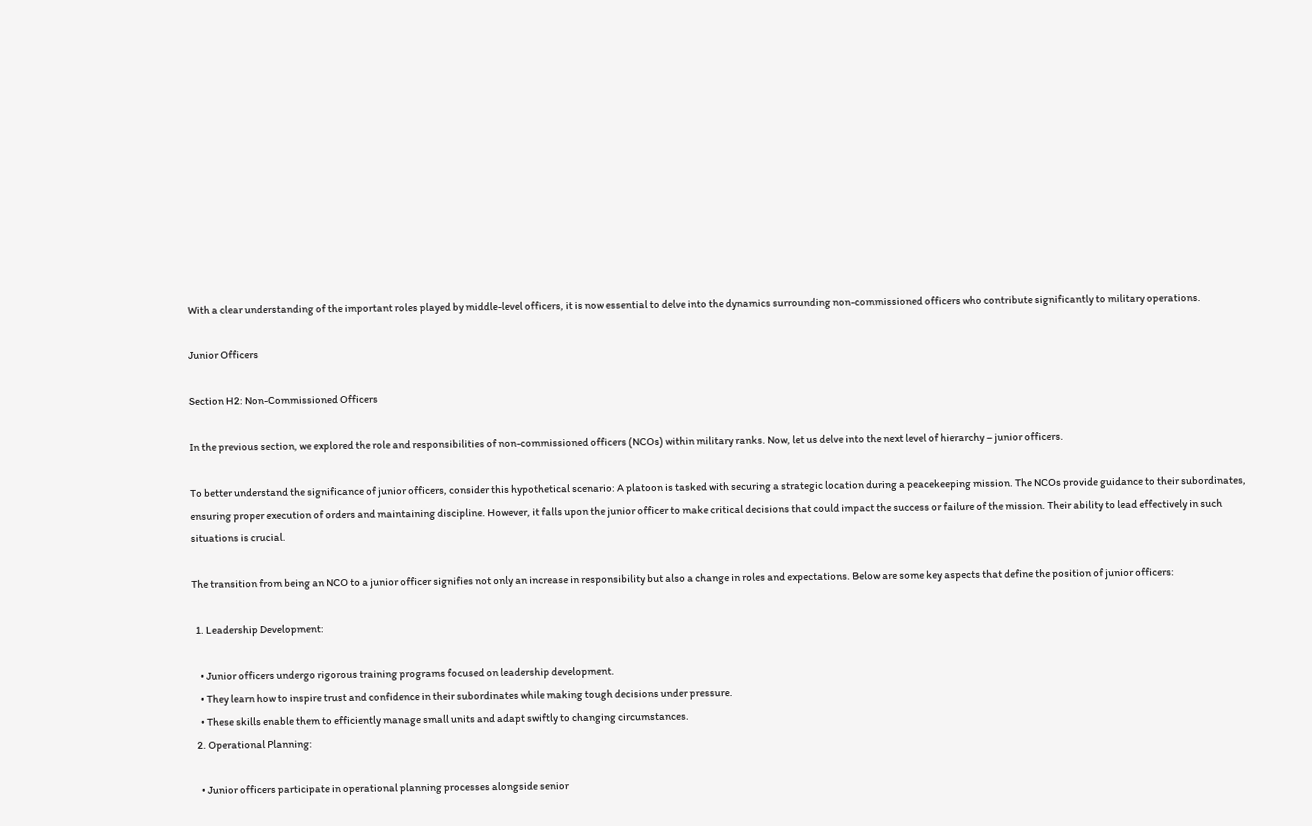With a clear understanding of the important roles played by middle-level officers, it is now essential to delve into the dynamics surrounding non-commissioned officers who contribute significantly to military operations.

Junior Officers

Section H2: Non-Commissioned Officers

In the previous section, we explored the role and responsibilities of non-commissioned officers (NCOs) within military ranks. Now, let us delve into the next level of hierarchy – junior officers.

To better understand the significance of junior officers, consider this hypothetical scenario: A platoon is tasked with securing a strategic location during a peacekeeping mission. The NCOs provide guidance to their subordinates, ensuring proper execution of orders and maintaining discipline. However, it falls upon the junior officer to make critical decisions that could impact the success or failure of the mission. Their ability to lead effectively in such situations is crucial.

The transition from being an NCO to a junior officer signifies not only an increase in responsibility but also a change in roles and expectations. Below are some key aspects that define the position of junior officers:

  1. Leadership Development:

    • Junior officers undergo rigorous training programs focused on leadership development.
    • They learn how to inspire trust and confidence in their subordinates while making tough decisions under pressure.
    • These skills enable them to efficiently manage small units and adapt swiftly to changing circumstances.
  2. Operational Planning:

    • Junior officers participate in operational planning processes alongside senior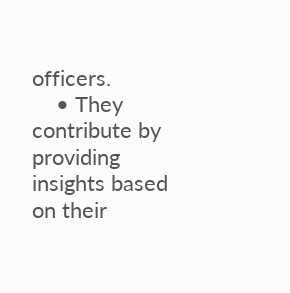officers.
    • They contribute by providing insights based on their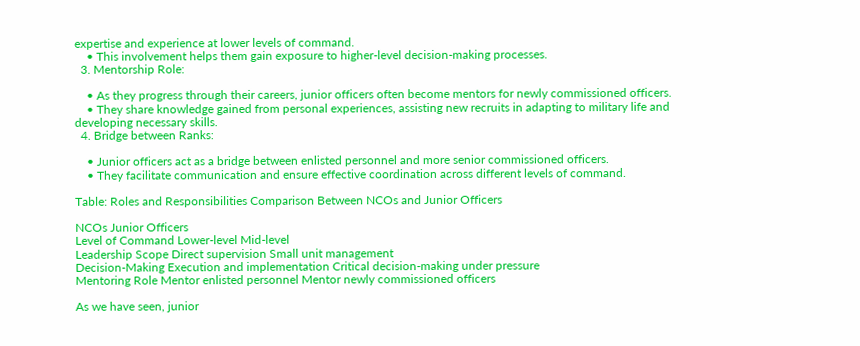expertise and experience at lower levels of command.
    • This involvement helps them gain exposure to higher-level decision-making processes.
  3. Mentorship Role:

    • As they progress through their careers, junior officers often become mentors for newly commissioned officers.
    • They share knowledge gained from personal experiences, assisting new recruits in adapting to military life and developing necessary skills.
  4. Bridge between Ranks:

    • Junior officers act as a bridge between enlisted personnel and more senior commissioned officers.
    • They facilitate communication and ensure effective coordination across different levels of command.

Table: Roles and Responsibilities Comparison Between NCOs and Junior Officers

NCOs Junior Officers
Level of Command Lower-level Mid-level
Leadership Scope Direct supervision Small unit management
Decision-Making Execution and implementation Critical decision-making under pressure
Mentoring Role Mentor enlisted personnel Mentor newly commissioned officers

As we have seen, junior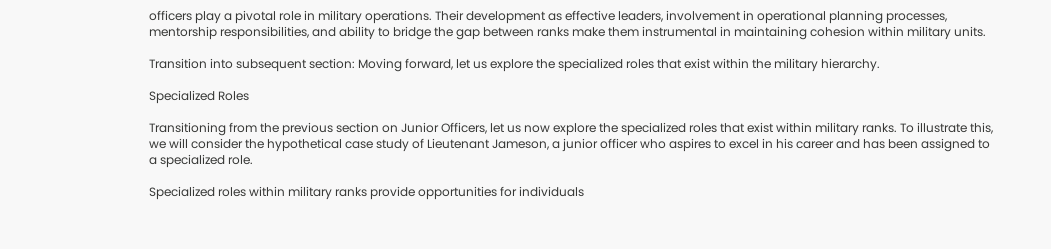officers play a pivotal role in military operations. Their development as effective leaders, involvement in operational planning processes, mentorship responsibilities, and ability to bridge the gap between ranks make them instrumental in maintaining cohesion within military units.

Transition into subsequent section: Moving forward, let us explore the specialized roles that exist within the military hierarchy.

Specialized Roles

Transitioning from the previous section on Junior Officers, let us now explore the specialized roles that exist within military ranks. To illustrate this, we will consider the hypothetical case study of Lieutenant Jameson, a junior officer who aspires to excel in his career and has been assigned to a specialized role.

Specialized roles within military ranks provide opportunities for individuals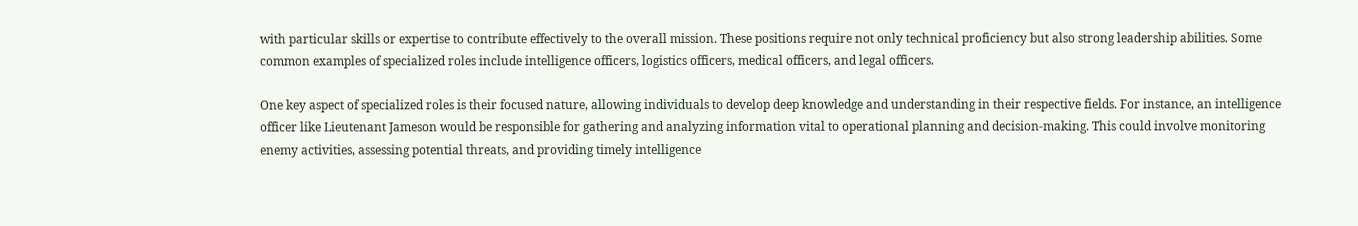with particular skills or expertise to contribute effectively to the overall mission. These positions require not only technical proficiency but also strong leadership abilities. Some common examples of specialized roles include intelligence officers, logistics officers, medical officers, and legal officers.

One key aspect of specialized roles is their focused nature, allowing individuals to develop deep knowledge and understanding in their respective fields. For instance, an intelligence officer like Lieutenant Jameson would be responsible for gathering and analyzing information vital to operational planning and decision-making. This could involve monitoring enemy activities, assessing potential threats, and providing timely intelligence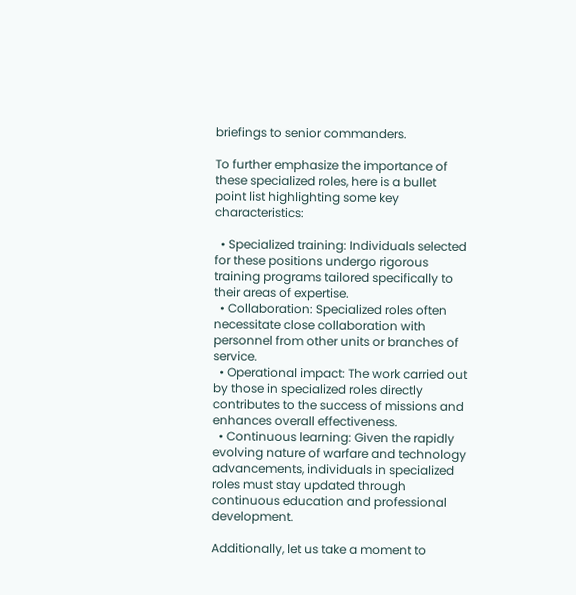briefings to senior commanders.

To further emphasize the importance of these specialized roles, here is a bullet point list highlighting some key characteristics:

  • Specialized training: Individuals selected for these positions undergo rigorous training programs tailored specifically to their areas of expertise.
  • Collaboration: Specialized roles often necessitate close collaboration with personnel from other units or branches of service.
  • Operational impact: The work carried out by those in specialized roles directly contributes to the success of missions and enhances overall effectiveness.
  • Continuous learning: Given the rapidly evolving nature of warfare and technology advancements, individuals in specialized roles must stay updated through continuous education and professional development.

Additionally, let us take a moment to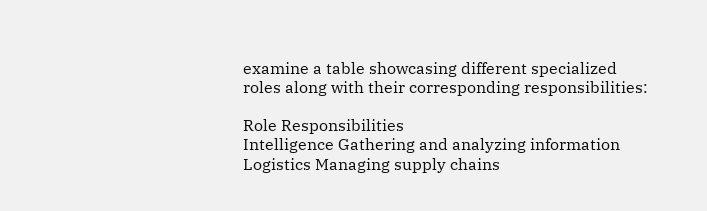examine a table showcasing different specialized roles along with their corresponding responsibilities:

Role Responsibilities
Intelligence Gathering and analyzing information
Logistics Managing supply chains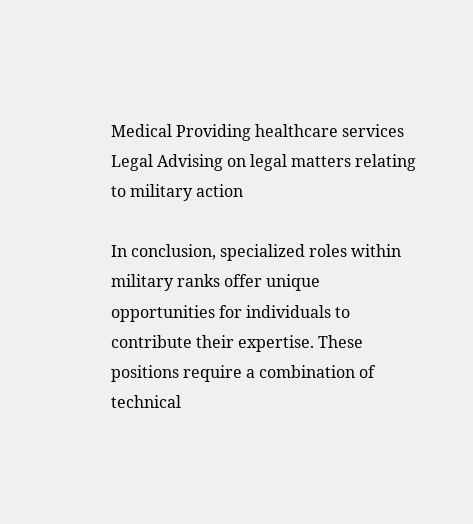Medical Providing healthcare services
Legal Advising on legal matters relating to military action

In conclusion, specialized roles within military ranks offer unique opportunities for individuals to contribute their expertise. These positions require a combination of technical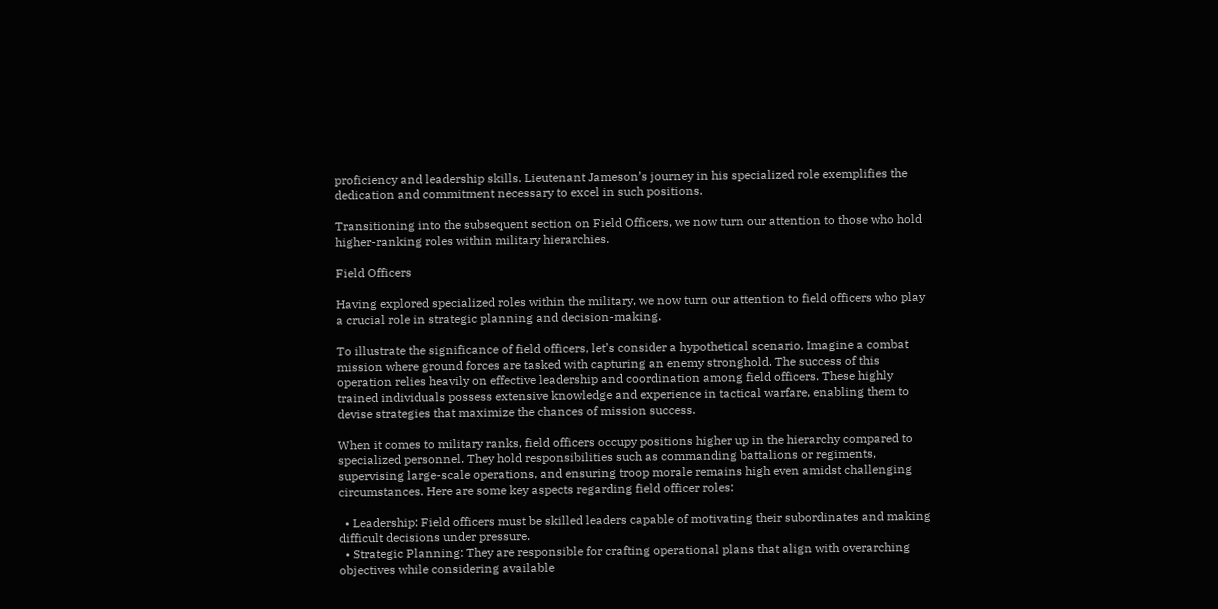proficiency and leadership skills. Lieutenant Jameson’s journey in his specialized role exemplifies the dedication and commitment necessary to excel in such positions.

Transitioning into the subsequent section on Field Officers, we now turn our attention to those who hold higher-ranking roles within military hierarchies.

Field Officers

Having explored specialized roles within the military, we now turn our attention to field officers who play a crucial role in strategic planning and decision-making.

To illustrate the significance of field officers, let’s consider a hypothetical scenario. Imagine a combat mission where ground forces are tasked with capturing an enemy stronghold. The success of this operation relies heavily on effective leadership and coordination among field officers. These highly trained individuals possess extensive knowledge and experience in tactical warfare, enabling them to devise strategies that maximize the chances of mission success.

When it comes to military ranks, field officers occupy positions higher up in the hierarchy compared to specialized personnel. They hold responsibilities such as commanding battalions or regiments, supervising large-scale operations, and ensuring troop morale remains high even amidst challenging circumstances. Here are some key aspects regarding field officer roles:

  • Leadership: Field officers must be skilled leaders capable of motivating their subordinates and making difficult decisions under pressure.
  • Strategic Planning: They are responsible for crafting operational plans that align with overarching objectives while considering available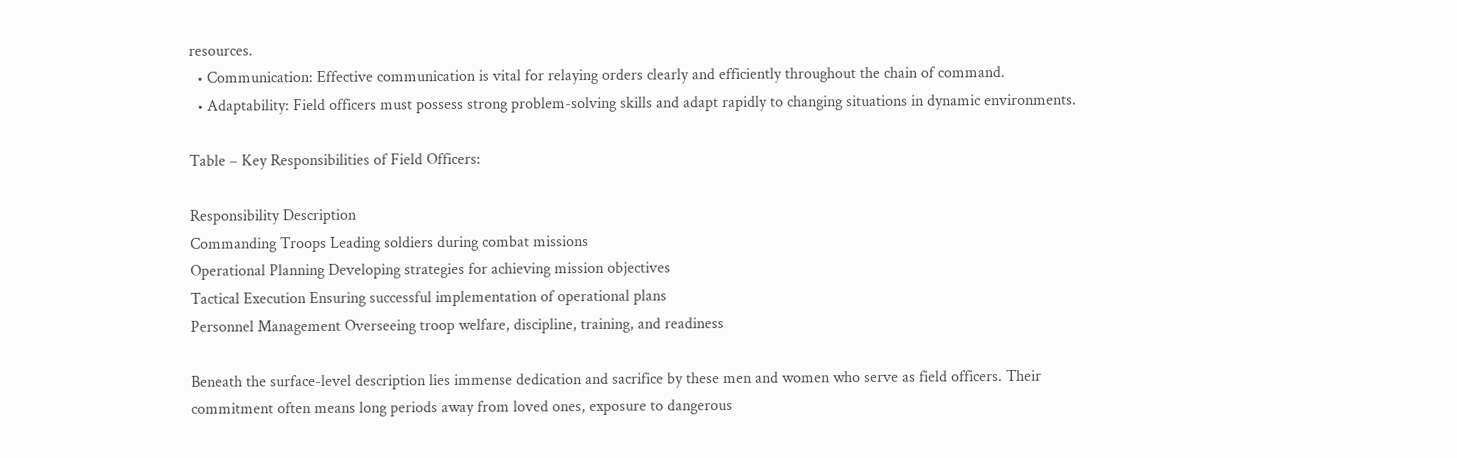resources.
  • Communication: Effective communication is vital for relaying orders clearly and efficiently throughout the chain of command.
  • Adaptability: Field officers must possess strong problem-solving skills and adapt rapidly to changing situations in dynamic environments.

Table – Key Responsibilities of Field Officers:

Responsibility Description
Commanding Troops Leading soldiers during combat missions
Operational Planning Developing strategies for achieving mission objectives
Tactical Execution Ensuring successful implementation of operational plans
Personnel Management Overseeing troop welfare, discipline, training, and readiness

Beneath the surface-level description lies immense dedication and sacrifice by these men and women who serve as field officers. Their commitment often means long periods away from loved ones, exposure to dangerous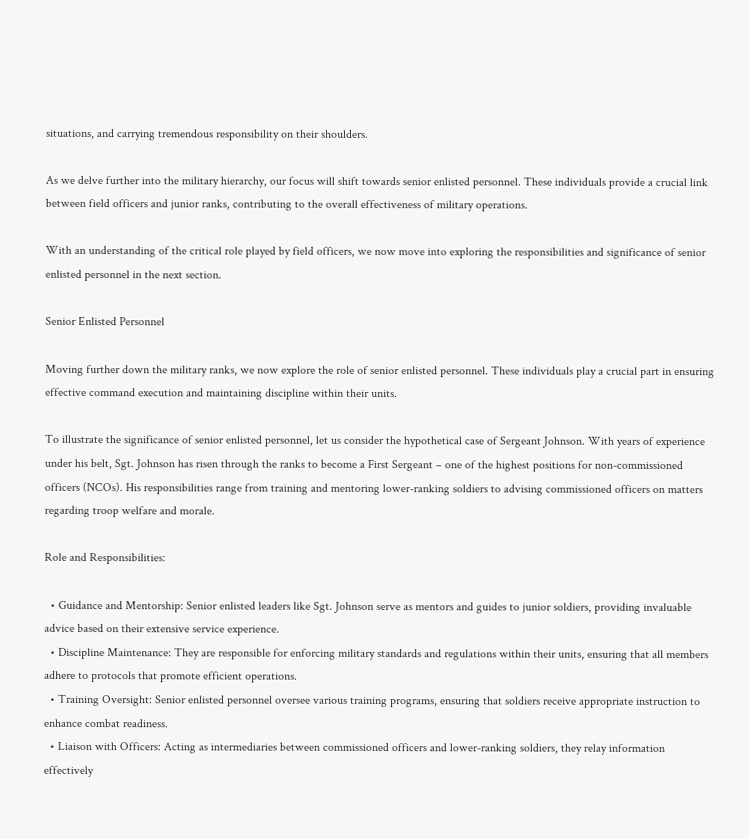situations, and carrying tremendous responsibility on their shoulders.

As we delve further into the military hierarchy, our focus will shift towards senior enlisted personnel. These individuals provide a crucial link between field officers and junior ranks, contributing to the overall effectiveness of military operations.

With an understanding of the critical role played by field officers, we now move into exploring the responsibilities and significance of senior enlisted personnel in the next section.

Senior Enlisted Personnel

Moving further down the military ranks, we now explore the role of senior enlisted personnel. These individuals play a crucial part in ensuring effective command execution and maintaining discipline within their units.

To illustrate the significance of senior enlisted personnel, let us consider the hypothetical case of Sergeant Johnson. With years of experience under his belt, Sgt. Johnson has risen through the ranks to become a First Sergeant – one of the highest positions for non-commissioned officers (NCOs). His responsibilities range from training and mentoring lower-ranking soldiers to advising commissioned officers on matters regarding troop welfare and morale.

Role and Responsibilities:

  • Guidance and Mentorship: Senior enlisted leaders like Sgt. Johnson serve as mentors and guides to junior soldiers, providing invaluable advice based on their extensive service experience.
  • Discipline Maintenance: They are responsible for enforcing military standards and regulations within their units, ensuring that all members adhere to protocols that promote efficient operations.
  • Training Oversight: Senior enlisted personnel oversee various training programs, ensuring that soldiers receive appropriate instruction to enhance combat readiness.
  • Liaison with Officers: Acting as intermediaries between commissioned officers and lower-ranking soldiers, they relay information effectively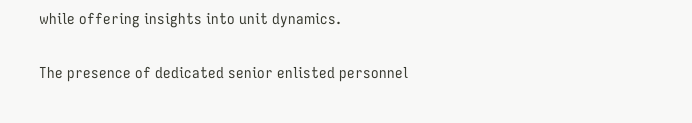while offering insights into unit dynamics.

The presence of dedicated senior enlisted personnel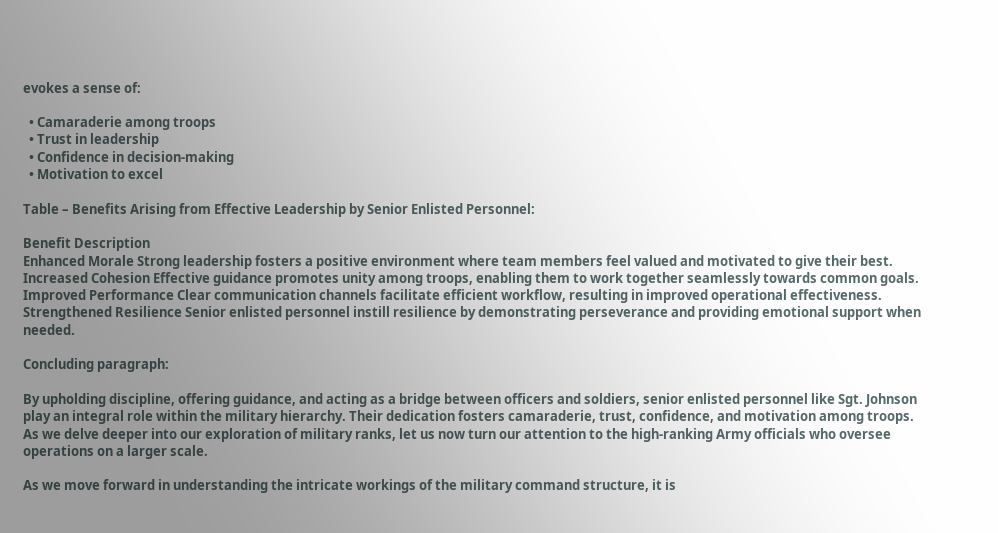evokes a sense of:

  • Camaraderie among troops
  • Trust in leadership
  • Confidence in decision-making
  • Motivation to excel

Table – Benefits Arising from Effective Leadership by Senior Enlisted Personnel:

Benefit Description
Enhanced Morale Strong leadership fosters a positive environment where team members feel valued and motivated to give their best.
Increased Cohesion Effective guidance promotes unity among troops, enabling them to work together seamlessly towards common goals.
Improved Performance Clear communication channels facilitate efficient workflow, resulting in improved operational effectiveness.
Strengthened Resilience Senior enlisted personnel instill resilience by demonstrating perseverance and providing emotional support when needed.

Concluding paragraph:

By upholding discipline, offering guidance, and acting as a bridge between officers and soldiers, senior enlisted personnel like Sgt. Johnson play an integral role within the military hierarchy. Their dedication fosters camaraderie, trust, confidence, and motivation among troops. As we delve deeper into our exploration of military ranks, let us now turn our attention to the high-ranking Army officials who oversee operations on a larger scale.

As we move forward in understanding the intricate workings of the military command structure, it is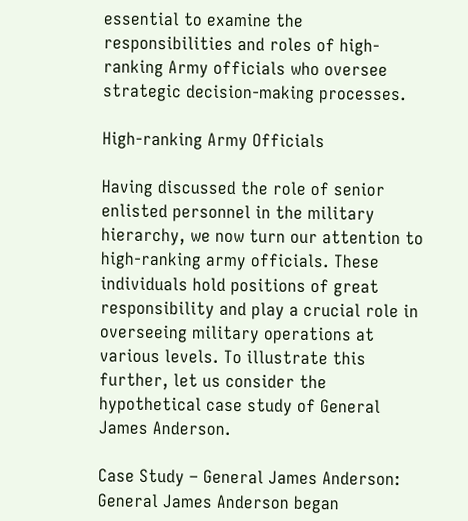essential to examine the responsibilities and roles of high-ranking Army officials who oversee strategic decision-making processes.

High-ranking Army Officials

Having discussed the role of senior enlisted personnel in the military hierarchy, we now turn our attention to high-ranking army officials. These individuals hold positions of great responsibility and play a crucial role in overseeing military operations at various levels. To illustrate this further, let us consider the hypothetical case study of General James Anderson.

Case Study – General James Anderson:
General James Anderson began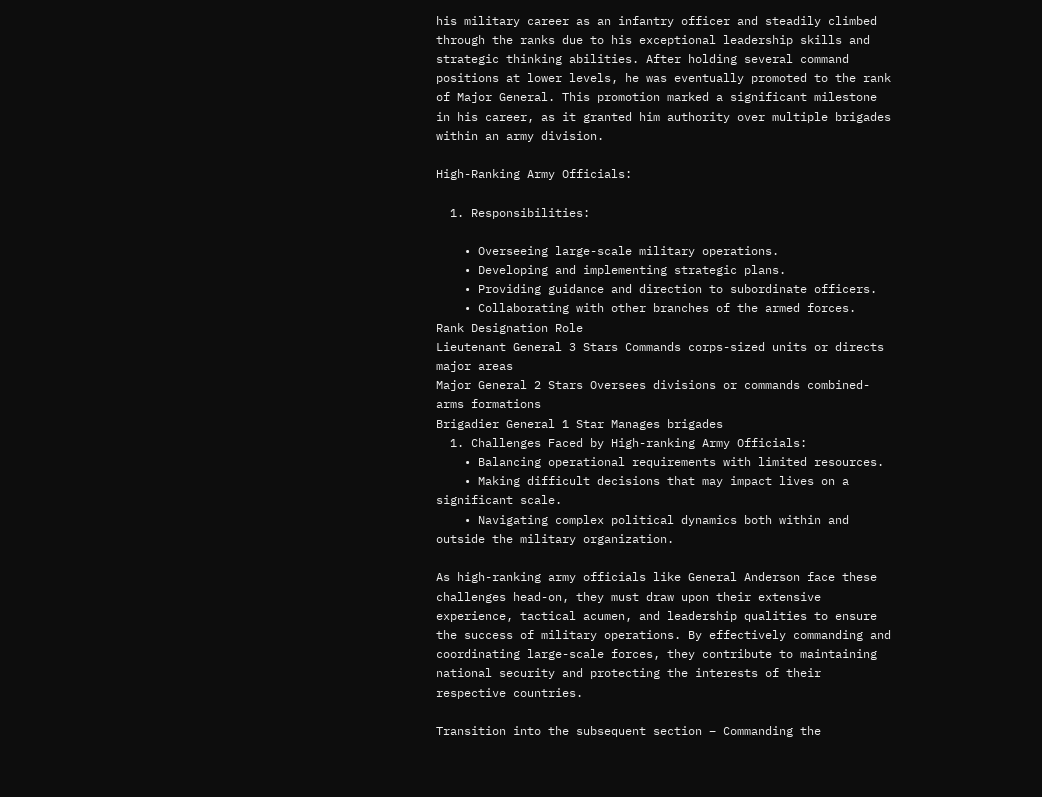his military career as an infantry officer and steadily climbed through the ranks due to his exceptional leadership skills and strategic thinking abilities. After holding several command positions at lower levels, he was eventually promoted to the rank of Major General. This promotion marked a significant milestone in his career, as it granted him authority over multiple brigades within an army division.

High-Ranking Army Officials:

  1. Responsibilities:

    • Overseeing large-scale military operations.
    • Developing and implementing strategic plans.
    • Providing guidance and direction to subordinate officers.
    • Collaborating with other branches of the armed forces.
Rank Designation Role
Lieutenant General 3 Stars Commands corps-sized units or directs major areas
Major General 2 Stars Oversees divisions or commands combined-arms formations
Brigadier General 1 Star Manages brigades
  1. Challenges Faced by High-ranking Army Officials:
    • Balancing operational requirements with limited resources.
    • Making difficult decisions that may impact lives on a significant scale.
    • Navigating complex political dynamics both within and outside the military organization.

As high-ranking army officials like General Anderson face these challenges head-on, they must draw upon their extensive experience, tactical acumen, and leadership qualities to ensure the success of military operations. By effectively commanding and coordinating large-scale forces, they contribute to maintaining national security and protecting the interests of their respective countries.

Transition into the subsequent section – Commanding the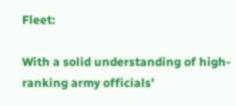Fleet:

With a solid understanding of high-ranking army officials’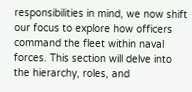responsibilities in mind, we now shift our focus to explore how officers command the fleet within naval forces. This section will delve into the hierarchy, roles, and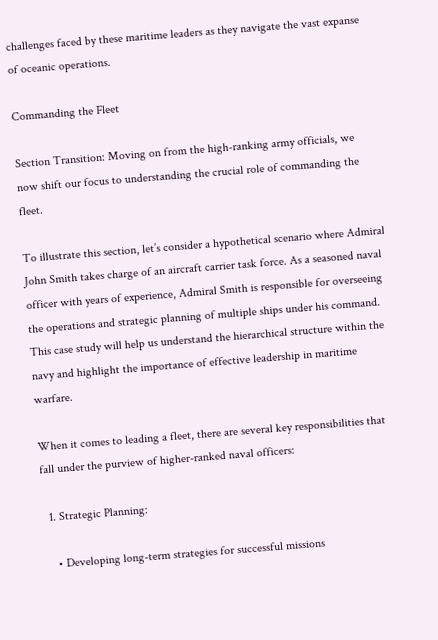challenges faced by these maritime leaders as they navigate the vast expanse of oceanic operations.

Commanding the Fleet

Section Transition: Moving on from the high-ranking army officials, we now shift our focus to understanding the crucial role of commanding the fleet.

To illustrate this section, let’s consider a hypothetical scenario where Admiral John Smith takes charge of an aircraft carrier task force. As a seasoned naval officer with years of experience, Admiral Smith is responsible for overseeing the operations and strategic planning of multiple ships under his command. This case study will help us understand the hierarchical structure within the navy and highlight the importance of effective leadership in maritime warfare.

When it comes to leading a fleet, there are several key responsibilities that fall under the purview of higher-ranked naval officers:

  1. Strategic Planning:

    • Developing long-term strategies for successful missions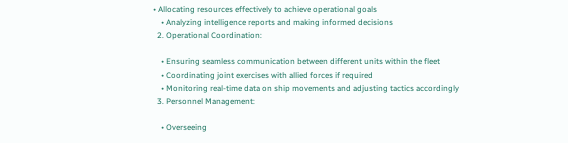• Allocating resources effectively to achieve operational goals
    • Analyzing intelligence reports and making informed decisions
  2. Operational Coordination:

    • Ensuring seamless communication between different units within the fleet
    • Coordinating joint exercises with allied forces if required
    • Monitoring real-time data on ship movements and adjusting tactics accordingly
  3. Personnel Management:

    • Overseeing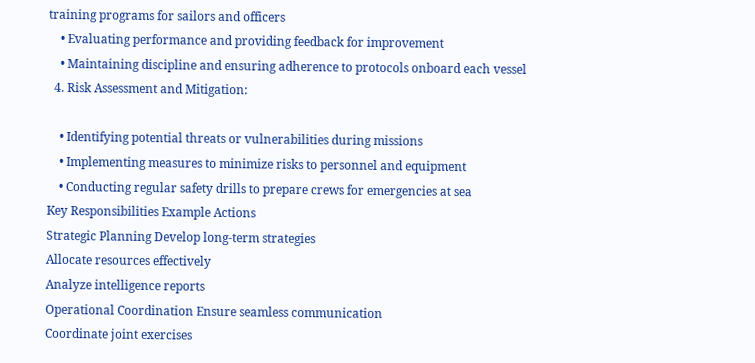training programs for sailors and officers
    • Evaluating performance and providing feedback for improvement
    • Maintaining discipline and ensuring adherence to protocols onboard each vessel
  4. Risk Assessment and Mitigation:

    • Identifying potential threats or vulnerabilities during missions
    • Implementing measures to minimize risks to personnel and equipment
    • Conducting regular safety drills to prepare crews for emergencies at sea
Key Responsibilities Example Actions
Strategic Planning Develop long-term strategies
Allocate resources effectively
Analyze intelligence reports
Operational Coordination Ensure seamless communication
Coordinate joint exercises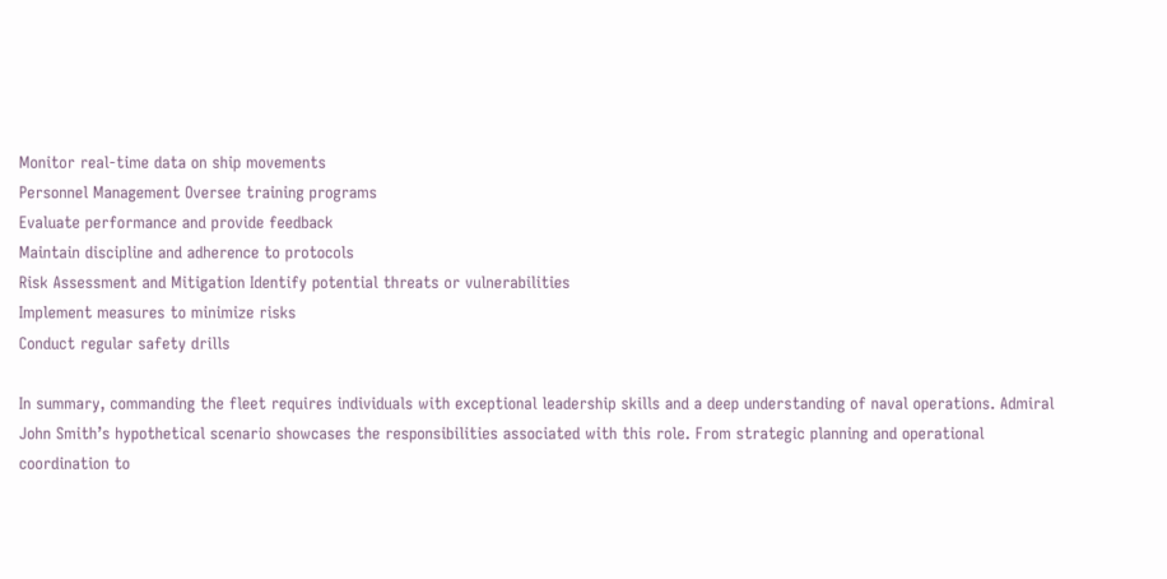Monitor real-time data on ship movements
Personnel Management Oversee training programs
Evaluate performance and provide feedback
Maintain discipline and adherence to protocols
Risk Assessment and Mitigation Identify potential threats or vulnerabilities
Implement measures to minimize risks
Conduct regular safety drills

In summary, commanding the fleet requires individuals with exceptional leadership skills and a deep understanding of naval operations. Admiral John Smith’s hypothetical scenario showcases the responsibilities associated with this role. From strategic planning and operational coordination to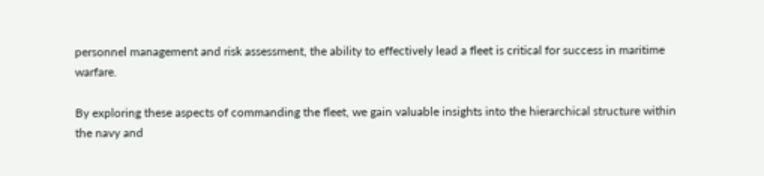personnel management and risk assessment, the ability to effectively lead a fleet is critical for success in maritime warfare.

By exploring these aspects of commanding the fleet, we gain valuable insights into the hierarchical structure within the navy and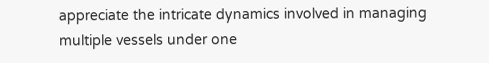appreciate the intricate dynamics involved in managing multiple vessels under one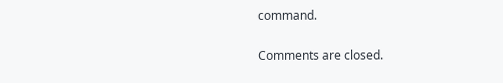command.

Comments are closed.